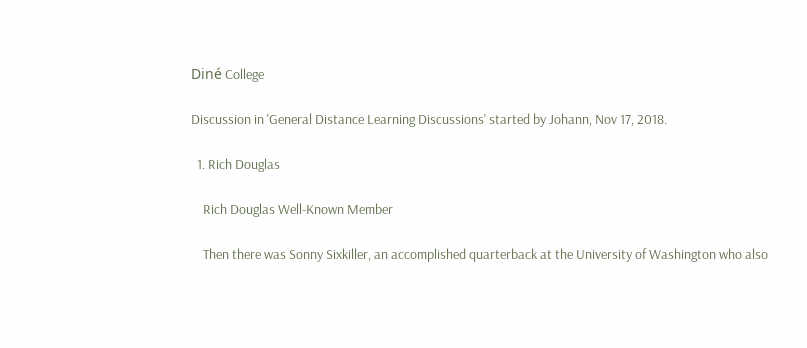Diné College

Discussion in 'General Distance Learning Discussions' started by Johann, Nov 17, 2018.

  1. Rich Douglas

    Rich Douglas Well-Known Member

    Then there was Sonny Sixkiller, an accomplished quarterback at the University of Washington who also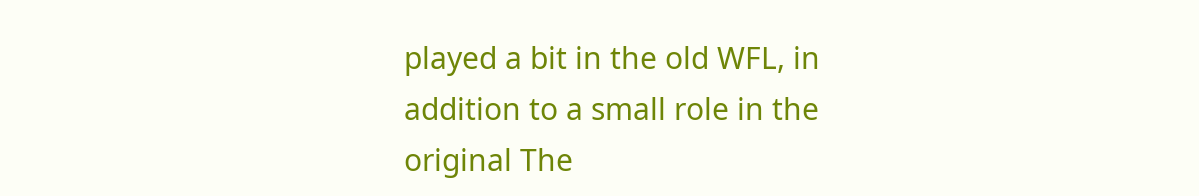played a bit in the old WFL, in addition to a small role in the original The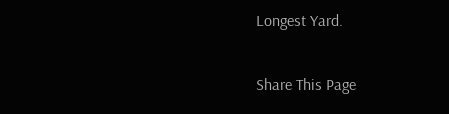Longest Yard.

Share This Page